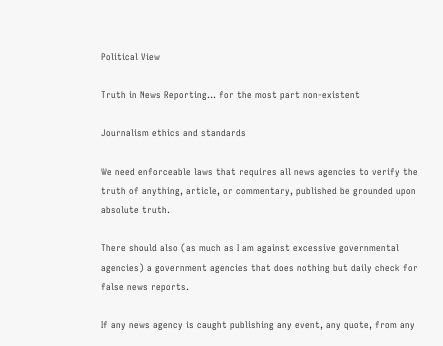Political View

Truth in News Reporting… for the most part non-existent

Journalism ethics and standards

We need enforceable laws that requires all news agencies to verify the truth of anything, article, or commentary, published be grounded upon absolute truth.

There should also (as much as I am against excessive governmental agencies) a government agencies that does nothing but daily check for false news reports.

If any news agency is caught publishing any event, any quote, from any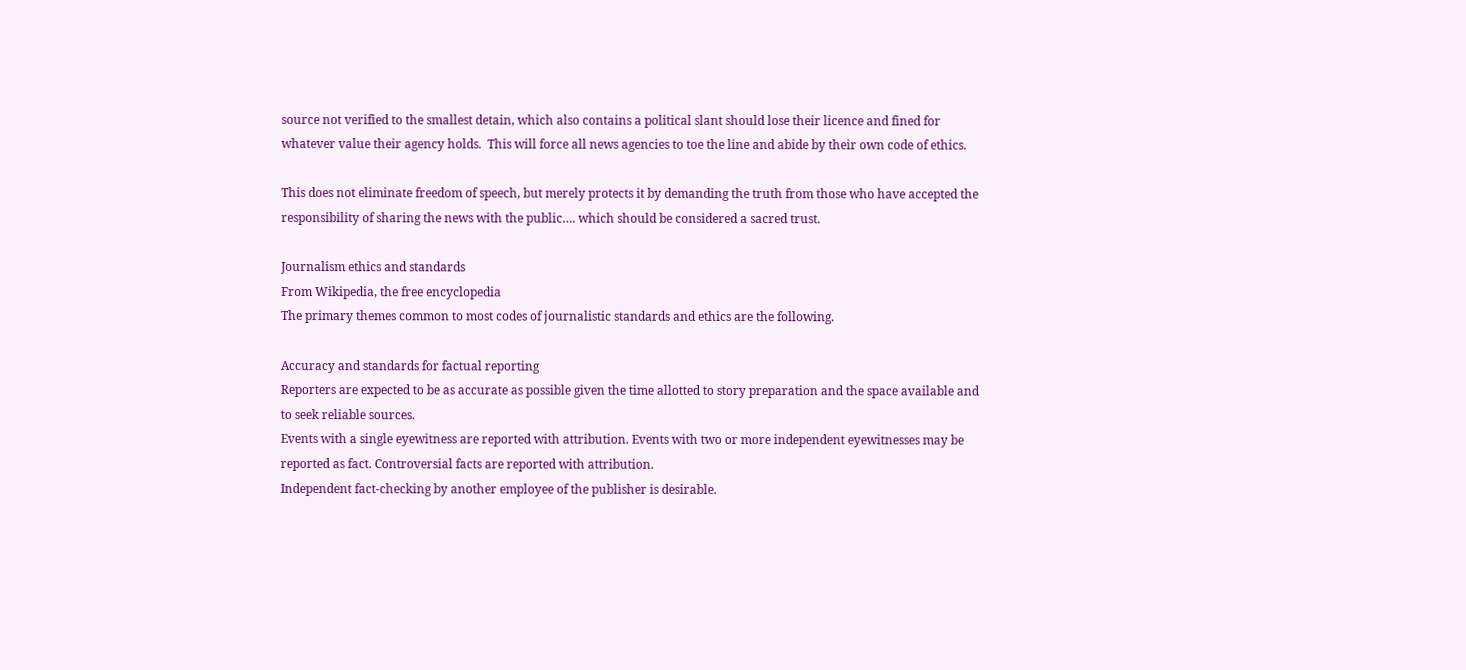source not verified to the smallest detain, which also contains a political slant should lose their licence and fined for whatever value their agency holds.  This will force all news agencies to toe the line and abide by their own code of ethics.

This does not eliminate freedom of speech, but merely protects it by demanding the truth from those who have accepted the responsibility of sharing the news with the public…. which should be considered a sacred trust.

Journalism ethics and standards
From Wikipedia, the free encyclopedia
The primary themes common to most codes of journalistic standards and ethics are the following.

Accuracy and standards for factual reporting
Reporters are expected to be as accurate as possible given the time allotted to story preparation and the space available and to seek reliable sources.
Events with a single eyewitness are reported with attribution. Events with two or more independent eyewitnesses may be reported as fact. Controversial facts are reported with attribution.
Independent fact-checking by another employee of the publisher is desirable.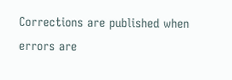Corrections are published when errors are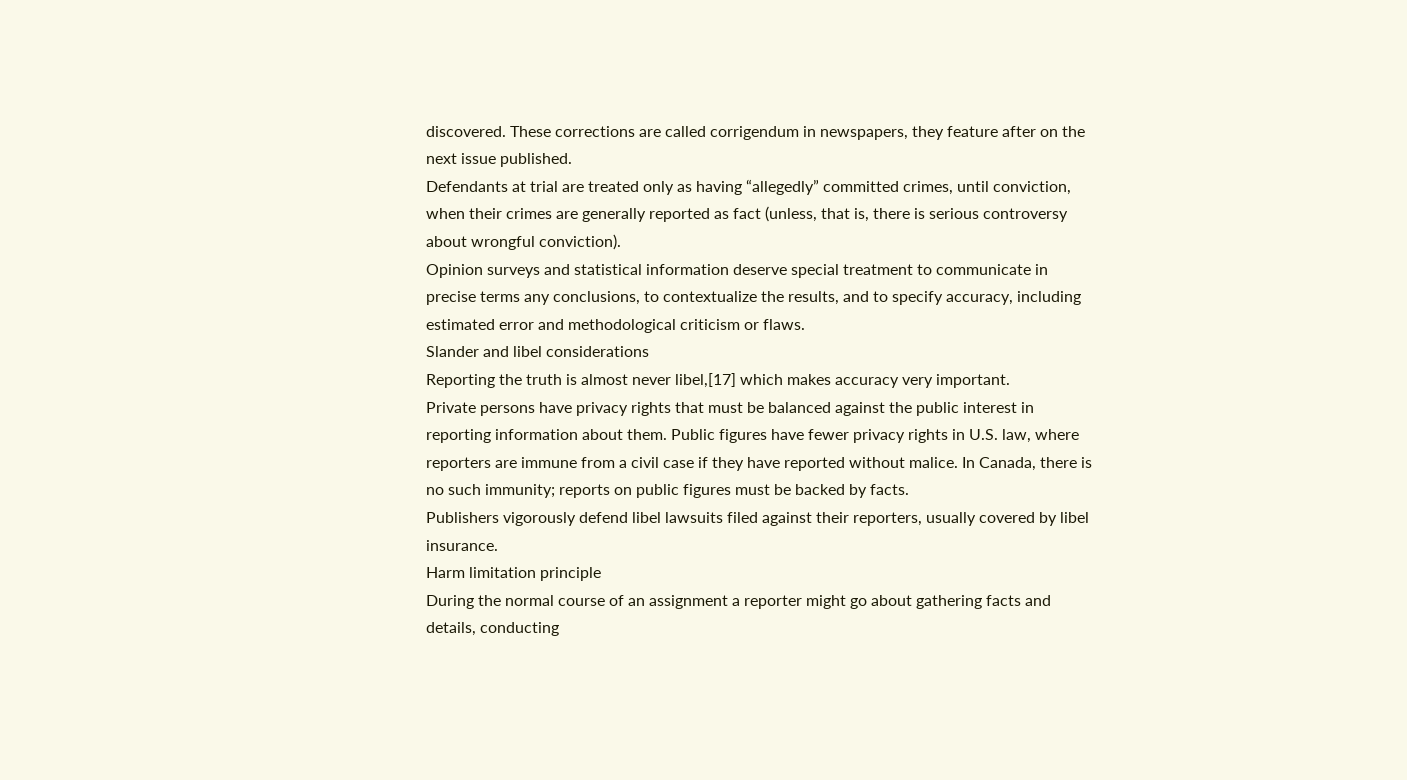discovered. These corrections are called corrigendum in newspapers, they feature after on the next issue published.
Defendants at trial are treated only as having “allegedly” committed crimes, until conviction, when their crimes are generally reported as fact (unless, that is, there is serious controversy about wrongful conviction).
Opinion surveys and statistical information deserve special treatment to communicate in precise terms any conclusions, to contextualize the results, and to specify accuracy, including estimated error and methodological criticism or flaws.
Slander and libel considerations
Reporting the truth is almost never libel,[17] which makes accuracy very important.
Private persons have privacy rights that must be balanced against the public interest in reporting information about them. Public figures have fewer privacy rights in U.S. law, where reporters are immune from a civil case if they have reported without malice. In Canada, there is no such immunity; reports on public figures must be backed by facts.
Publishers vigorously defend libel lawsuits filed against their reporters, usually covered by libel insurance.
Harm limitation principle
During the normal course of an assignment a reporter might go about gathering facts and details, conducting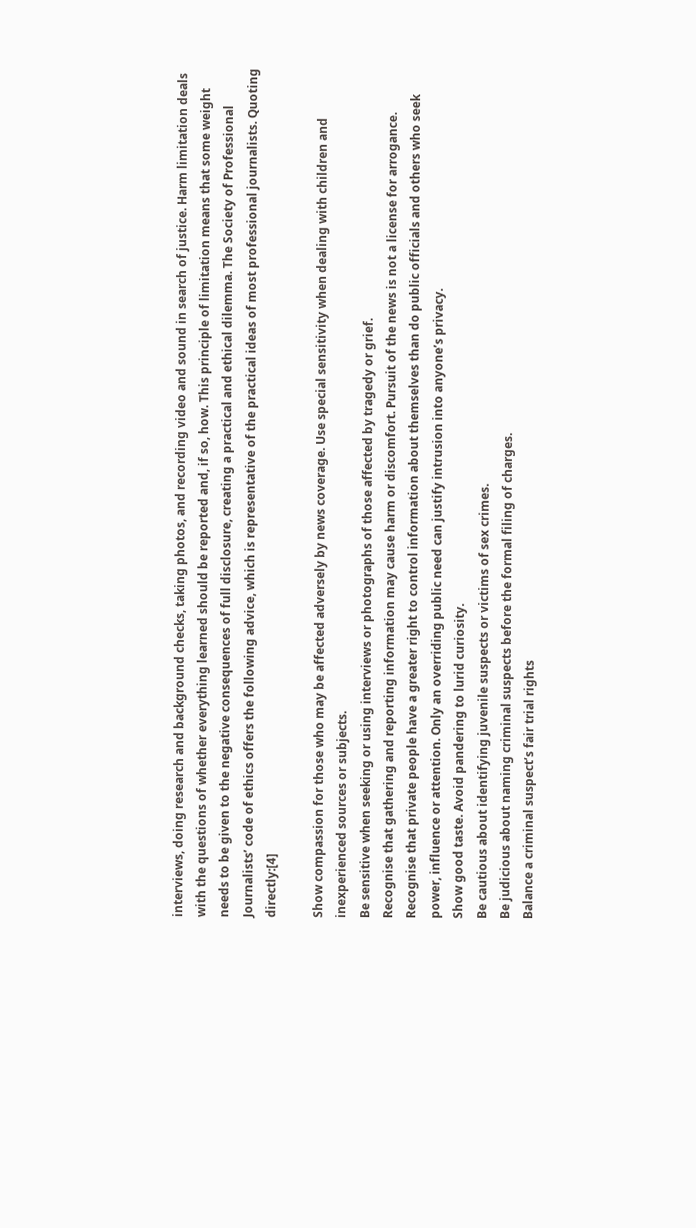interviews, doing research and background checks, taking photos, and recording video and sound in search of justice. Harm limitation deals with the questions of whether everything learned should be reported and, if so, how. This principle of limitation means that some weight needs to be given to the negative consequences of full disclosure, creating a practical and ethical dilemma. The Society of Professional Journalists’ code of ethics offers the following advice, which is representative of the practical ideas of most professional journalists. Quoting directly:[4]

Show compassion for those who may be affected adversely by news coverage. Use special sensitivity when dealing with children and inexperienced sources or subjects.
Be sensitive when seeking or using interviews or photographs of those affected by tragedy or grief.
Recognise that gathering and reporting information may cause harm or discomfort. Pursuit of the news is not a license for arrogance.
Recognise that private people have a greater right to control information about themselves than do public officials and others who seek power, influence or attention. Only an overriding public need can justify intrusion into anyone’s privacy.
Show good taste. Avoid pandering to lurid curiosity.
Be cautious about identifying juvenile suspects or victims of sex crimes.
Be judicious about naming criminal suspects before the formal filing of charges.
Balance a criminal suspect’s fair trial rights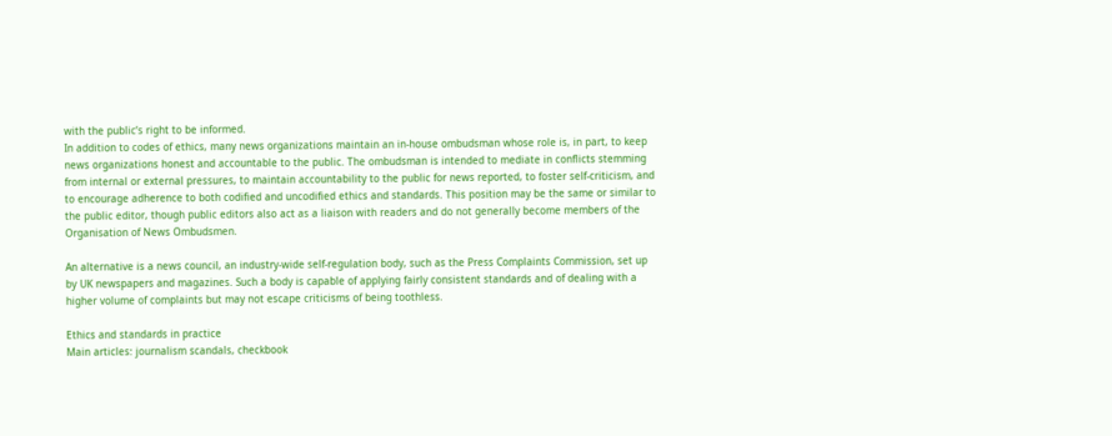with the public’s right to be informed.
In addition to codes of ethics, many news organizations maintain an in-house ombudsman whose role is, in part, to keep news organizations honest and accountable to the public. The ombudsman is intended to mediate in conflicts stemming from internal or external pressures, to maintain accountability to the public for news reported, to foster self-criticism, and to encourage adherence to both codified and uncodified ethics and standards. This position may be the same or similar to the public editor, though public editors also act as a liaison with readers and do not generally become members of the Organisation of News Ombudsmen.

An alternative is a news council, an industry-wide self-regulation body, such as the Press Complaints Commission, set up by UK newspapers and magazines. Such a body is capable of applying fairly consistent standards and of dealing with a higher volume of complaints but may not escape criticisms of being toothless.

Ethics and standards in practice
Main articles: journalism scandals, checkbook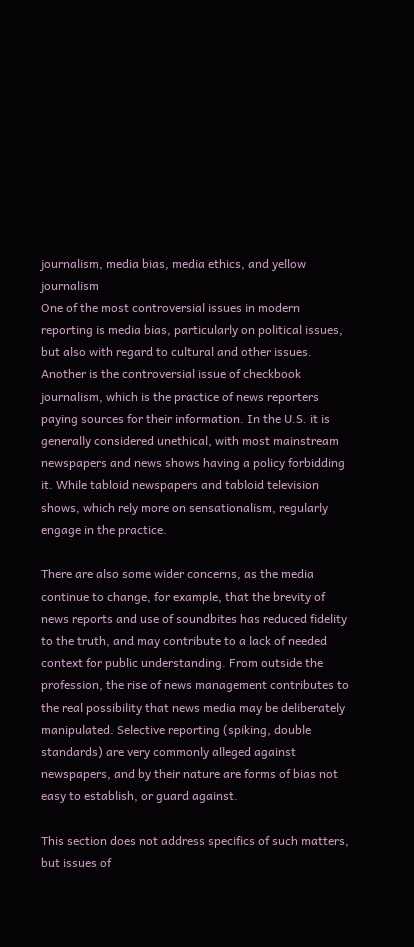journalism, media bias, media ethics, and yellow journalism
One of the most controversial issues in modern reporting is media bias, particularly on political issues, but also with regard to cultural and other issues. Another is the controversial issue of checkbook journalism, which is the practice of news reporters paying sources for their information. In the U.S. it is generally considered unethical, with most mainstream newspapers and news shows having a policy forbidding it. While tabloid newspapers and tabloid television shows, which rely more on sensationalism, regularly engage in the practice.

There are also some wider concerns, as the media continue to change, for example, that the brevity of news reports and use of soundbites has reduced fidelity to the truth, and may contribute to a lack of needed context for public understanding. From outside the profession, the rise of news management contributes to the real possibility that news media may be deliberately manipulated. Selective reporting (spiking, double standards) are very commonly alleged against newspapers, and by their nature are forms of bias not easy to establish, or guard against.

This section does not address specifics of such matters, but issues of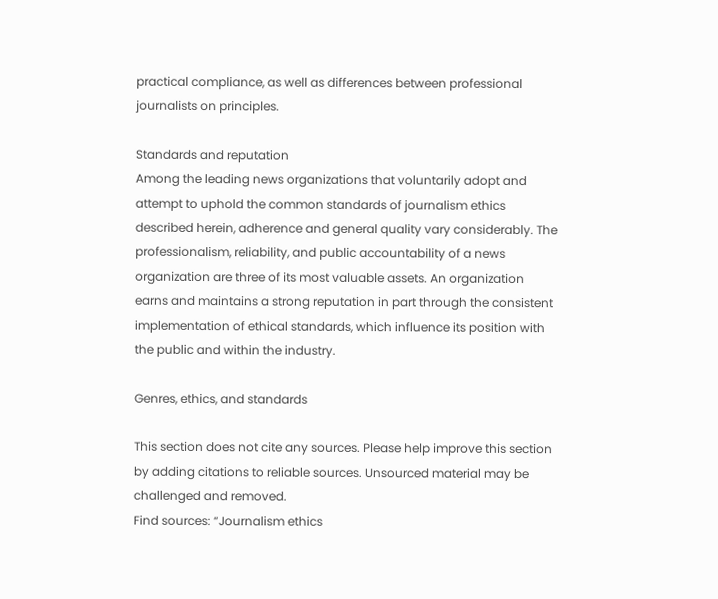practical compliance, as well as differences between professional journalists on principles.

Standards and reputation
Among the leading news organizations that voluntarily adopt and attempt to uphold the common standards of journalism ethics described herein, adherence and general quality vary considerably. The professionalism, reliability, and public accountability of a news organization are three of its most valuable assets. An organization earns and maintains a strong reputation in part through the consistent implementation of ethical standards, which influence its position with the public and within the industry.

Genres, ethics, and standards

This section does not cite any sources. Please help improve this section by adding citations to reliable sources. Unsourced material may be challenged and removed.
Find sources: “Journalism ethics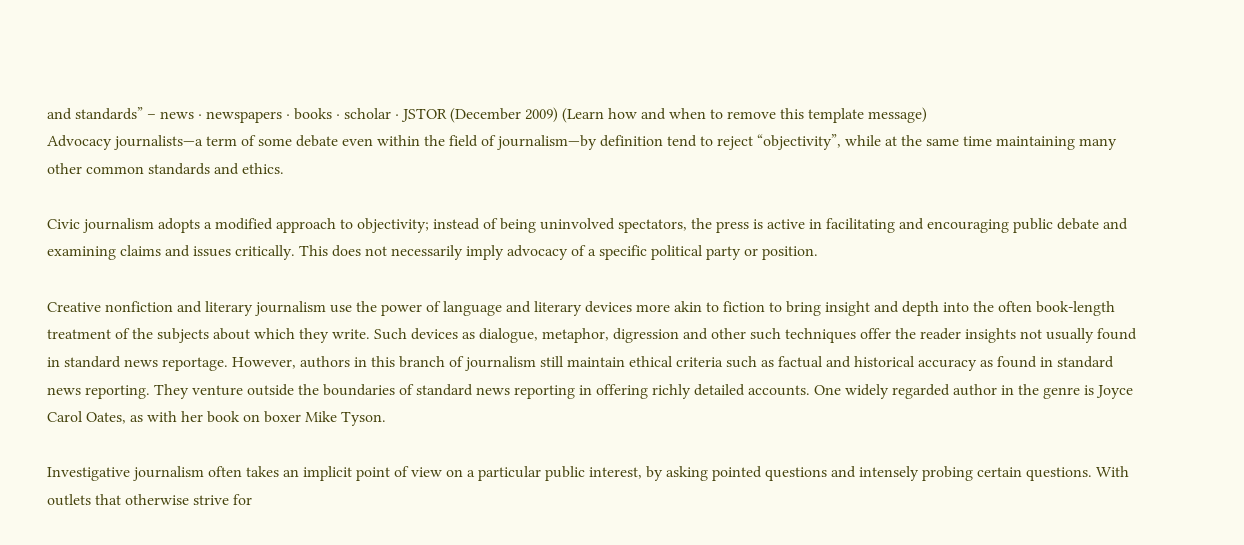and standards” – news · newspapers · books · scholar · JSTOR (December 2009) (Learn how and when to remove this template message)
Advocacy journalists—a term of some debate even within the field of journalism—by definition tend to reject “objectivity”, while at the same time maintaining many other common standards and ethics.

Civic journalism adopts a modified approach to objectivity; instead of being uninvolved spectators, the press is active in facilitating and encouraging public debate and examining claims and issues critically. This does not necessarily imply advocacy of a specific political party or position.

Creative nonfiction and literary journalism use the power of language and literary devices more akin to fiction to bring insight and depth into the often book-length treatment of the subjects about which they write. Such devices as dialogue, metaphor, digression and other such techniques offer the reader insights not usually found in standard news reportage. However, authors in this branch of journalism still maintain ethical criteria such as factual and historical accuracy as found in standard news reporting. They venture outside the boundaries of standard news reporting in offering richly detailed accounts. One widely regarded author in the genre is Joyce Carol Oates, as with her book on boxer Mike Tyson.

Investigative journalism often takes an implicit point of view on a particular public interest, by asking pointed questions and intensely probing certain questions. With outlets that otherwise strive for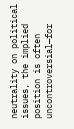neutrality on political issues, the implied position is often uncontroversial—for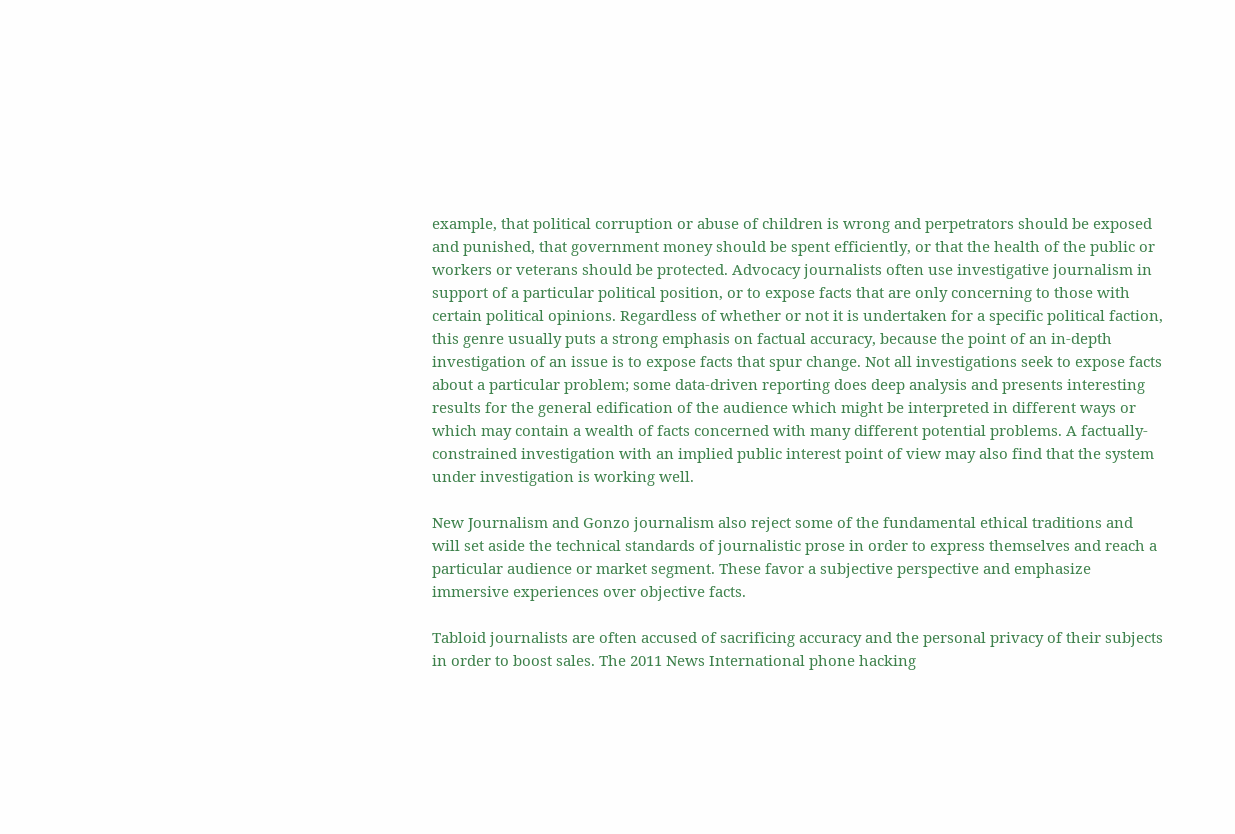example, that political corruption or abuse of children is wrong and perpetrators should be exposed and punished, that government money should be spent efficiently, or that the health of the public or workers or veterans should be protected. Advocacy journalists often use investigative journalism in support of a particular political position, or to expose facts that are only concerning to those with certain political opinions. Regardless of whether or not it is undertaken for a specific political faction, this genre usually puts a strong emphasis on factual accuracy, because the point of an in-depth investigation of an issue is to expose facts that spur change. Not all investigations seek to expose facts about a particular problem; some data-driven reporting does deep analysis and presents interesting results for the general edification of the audience which might be interpreted in different ways or which may contain a wealth of facts concerned with many different potential problems. A factually-constrained investigation with an implied public interest point of view may also find that the system under investigation is working well.

New Journalism and Gonzo journalism also reject some of the fundamental ethical traditions and will set aside the technical standards of journalistic prose in order to express themselves and reach a particular audience or market segment. These favor a subjective perspective and emphasize immersive experiences over objective facts.

Tabloid journalists are often accused of sacrificing accuracy and the personal privacy of their subjects in order to boost sales. The 2011 News International phone hacking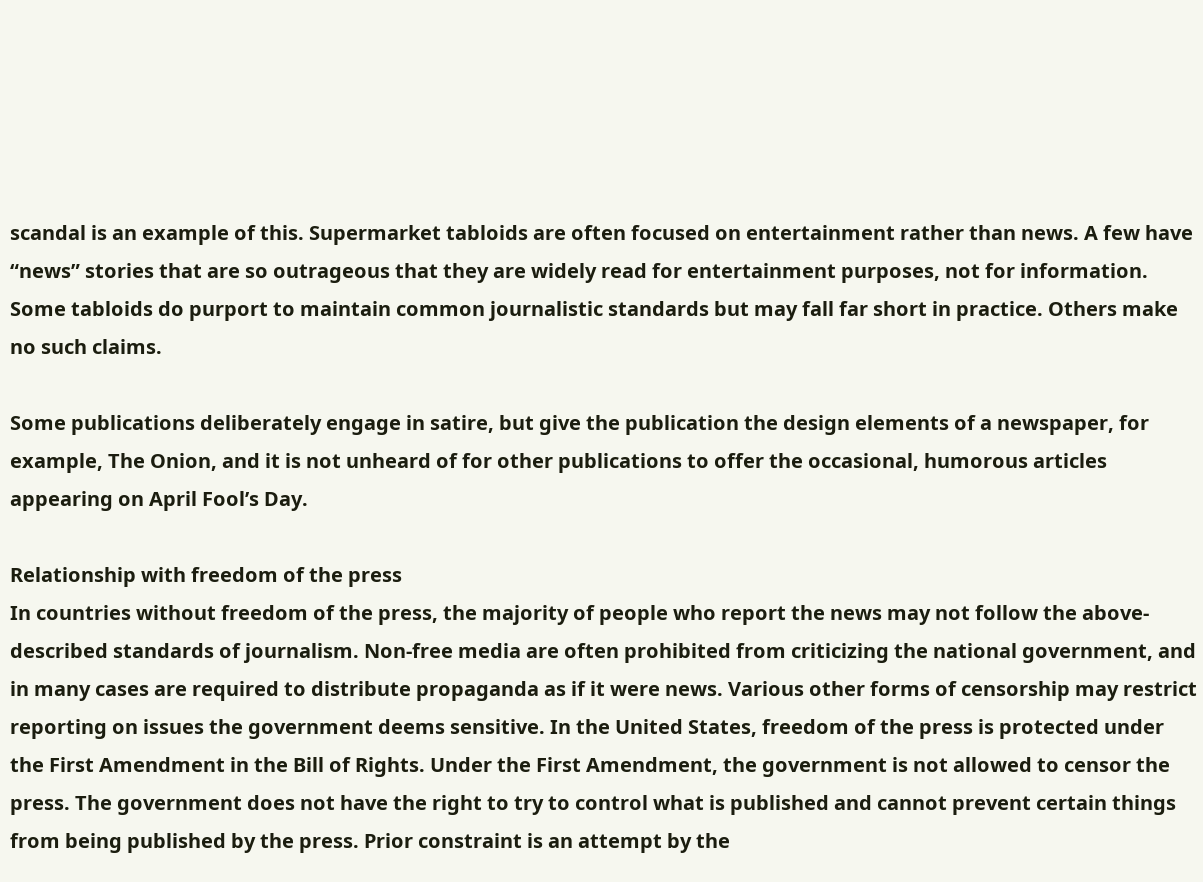scandal is an example of this. Supermarket tabloids are often focused on entertainment rather than news. A few have “news” stories that are so outrageous that they are widely read for entertainment purposes, not for information. Some tabloids do purport to maintain common journalistic standards but may fall far short in practice. Others make no such claims.

Some publications deliberately engage in satire, but give the publication the design elements of a newspaper, for example, The Onion, and it is not unheard of for other publications to offer the occasional, humorous articles appearing on April Fool’s Day.

Relationship with freedom of the press
In countries without freedom of the press, the majority of people who report the news may not follow the above-described standards of journalism. Non-free media are often prohibited from criticizing the national government, and in many cases are required to distribute propaganda as if it were news. Various other forms of censorship may restrict reporting on issues the government deems sensitive. In the United States, freedom of the press is protected under the First Amendment in the Bill of Rights. Under the First Amendment, the government is not allowed to censor the press. The government does not have the right to try to control what is published and cannot prevent certain things from being published by the press. Prior constraint is an attempt by the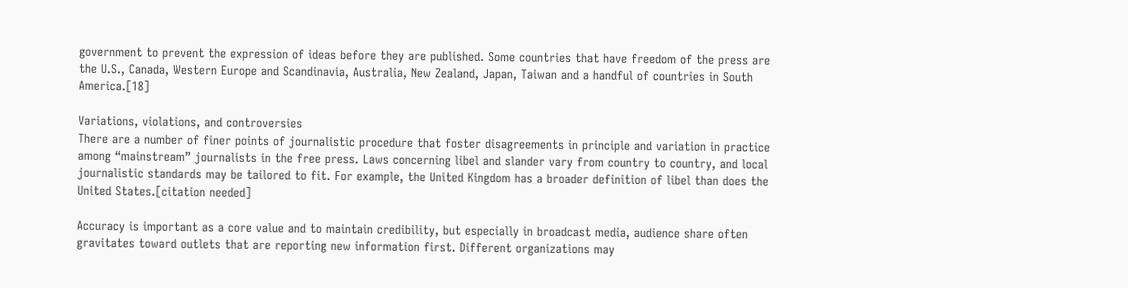government to prevent the expression of ideas before they are published. Some countries that have freedom of the press are the U.S., Canada, Western Europe and Scandinavia, Australia, New Zealand, Japan, Taiwan and a handful of countries in South America.[18]

Variations, violations, and controversies
There are a number of finer points of journalistic procedure that foster disagreements in principle and variation in practice among “mainstream” journalists in the free press. Laws concerning libel and slander vary from country to country, and local journalistic standards may be tailored to fit. For example, the United Kingdom has a broader definition of libel than does the United States.[citation needed]

Accuracy is important as a core value and to maintain credibility, but especially in broadcast media, audience share often gravitates toward outlets that are reporting new information first. Different organizations may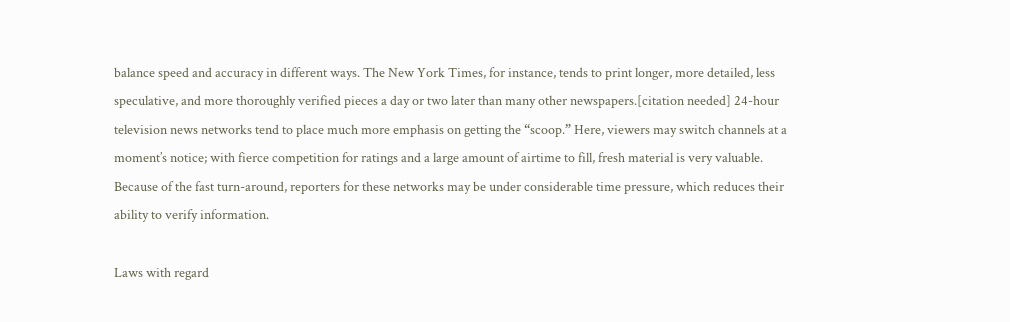balance speed and accuracy in different ways. The New York Times, for instance, tends to print longer, more detailed, less speculative, and more thoroughly verified pieces a day or two later than many other newspapers.[citation needed] 24-hour television news networks tend to place much more emphasis on getting the “scoop.” Here, viewers may switch channels at a moment’s notice; with fierce competition for ratings and a large amount of airtime to fill, fresh material is very valuable. Because of the fast turn-around, reporters for these networks may be under considerable time pressure, which reduces their ability to verify information.

Laws with regard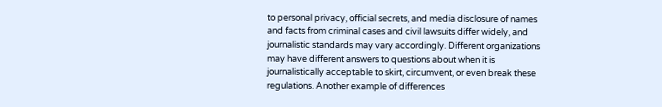to personal privacy, official secrets, and media disclosure of names and facts from criminal cases and civil lawsuits differ widely, and journalistic standards may vary accordingly. Different organizations may have different answers to questions about when it is journalistically acceptable to skirt, circumvent, or even break these regulations. Another example of differences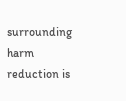surrounding harm reduction is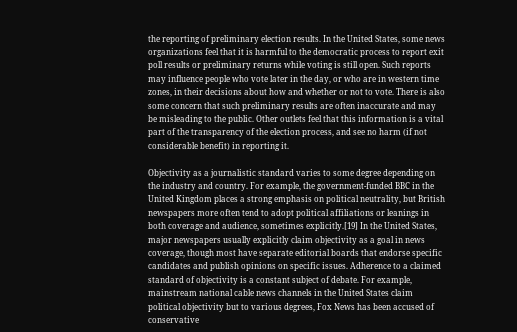the reporting of preliminary election results. In the United States, some news organizations feel that it is harmful to the democratic process to report exit poll results or preliminary returns while voting is still open. Such reports may influence people who vote later in the day, or who are in western time zones, in their decisions about how and whether or not to vote. There is also some concern that such preliminary results are often inaccurate and may be misleading to the public. Other outlets feel that this information is a vital part of the transparency of the election process, and see no harm (if not considerable benefit) in reporting it.

Objectivity as a journalistic standard varies to some degree depending on the industry and country. For example, the government-funded BBC in the United Kingdom places a strong emphasis on political neutrality, but British newspapers more often tend to adopt political affiliations or leanings in both coverage and audience, sometimes explicitly.[19] In the United States, major newspapers usually explicitly claim objectivity as a goal in news coverage, though most have separate editorial boards that endorse specific candidates and publish opinions on specific issues. Adherence to a claimed standard of objectivity is a constant subject of debate. For example, mainstream national cable news channels in the United States claim political objectivity but to various degrees, Fox News has been accused of conservative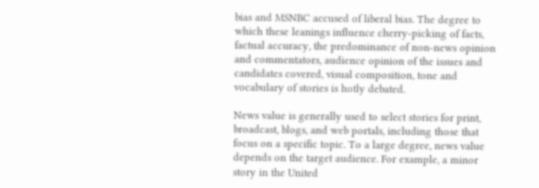bias and MSNBC accused of liberal bias. The degree to which these leanings influence cherry-picking of facts, factual accuracy, the predominance of non-news opinion and commentators, audience opinion of the issues and candidates covered, visual composition, tone and vocabulary of stories is hotly debated.

News value is generally used to select stories for print, broadcast, blogs, and web portals, including those that focus on a specific topic. To a large degree, news value depends on the target audience. For example, a minor story in the United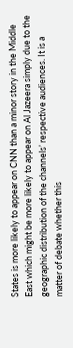States is more likely to appear on CNN than a minor story in the Middle East which might be more likely to appear on Al Jazeera simply due to the geographic distribution of the channels’ respective audiences. It is a matter of debate whether this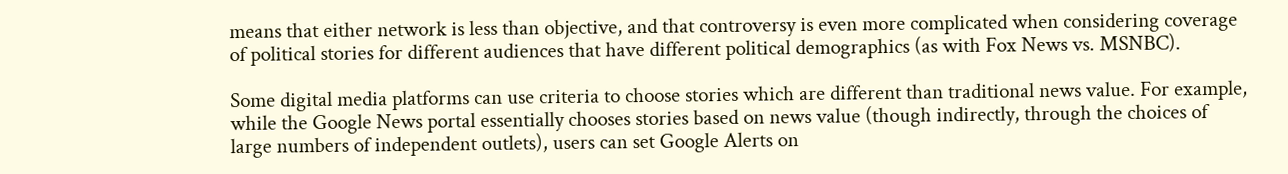means that either network is less than objective, and that controversy is even more complicated when considering coverage of political stories for different audiences that have different political demographics (as with Fox News vs. MSNBC).

Some digital media platforms can use criteria to choose stories which are different than traditional news value. For example, while the Google News portal essentially chooses stories based on news value (though indirectly, through the choices of large numbers of independent outlets), users can set Google Alerts on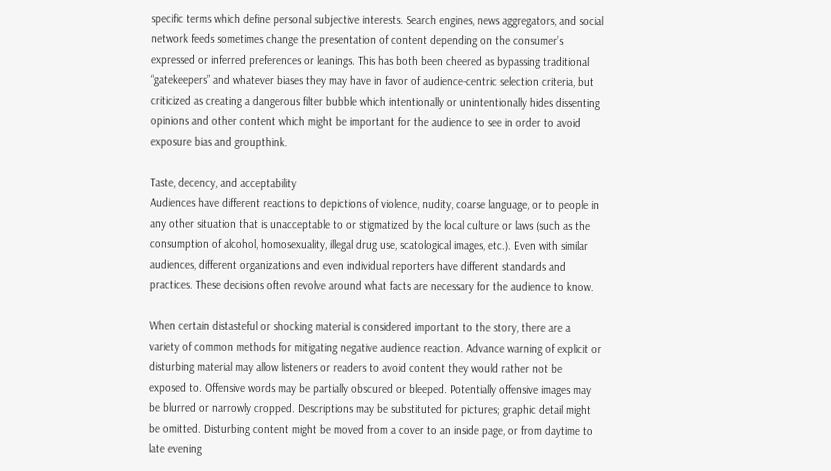specific terms which define personal subjective interests. Search engines, news aggregators, and social network feeds sometimes change the presentation of content depending on the consumer’s expressed or inferred preferences or leanings. This has both been cheered as bypassing traditional “gatekeepers” and whatever biases they may have in favor of audience-centric selection criteria, but criticized as creating a dangerous filter bubble which intentionally or unintentionally hides dissenting opinions and other content which might be important for the audience to see in order to avoid exposure bias and groupthink.

Taste, decency, and acceptability
Audiences have different reactions to depictions of violence, nudity, coarse language, or to people in any other situation that is unacceptable to or stigmatized by the local culture or laws (such as the consumption of alcohol, homosexuality, illegal drug use, scatological images, etc.). Even with similar audiences, different organizations and even individual reporters have different standards and practices. These decisions often revolve around what facts are necessary for the audience to know.

When certain distasteful or shocking material is considered important to the story, there are a variety of common methods for mitigating negative audience reaction. Advance warning of explicit or disturbing material may allow listeners or readers to avoid content they would rather not be exposed to. Offensive words may be partially obscured or bleeped. Potentially offensive images may be blurred or narrowly cropped. Descriptions may be substituted for pictures; graphic detail might be omitted. Disturbing content might be moved from a cover to an inside page, or from daytime to late evening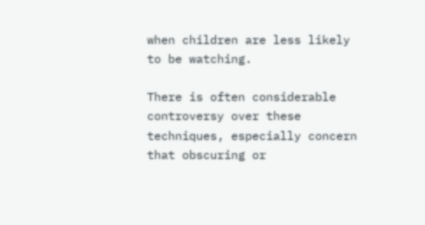when children are less likely to be watching.

There is often considerable controversy over these techniques, especially concern that obscuring or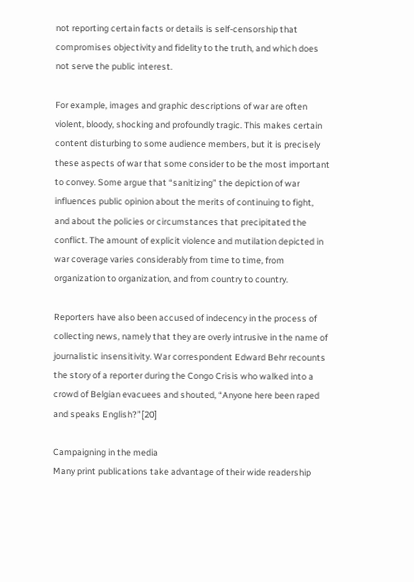not reporting certain facts or details is self-censorship that compromises objectivity and fidelity to the truth, and which does not serve the public interest.

For example, images and graphic descriptions of war are often violent, bloody, shocking and profoundly tragic. This makes certain content disturbing to some audience members, but it is precisely these aspects of war that some consider to be the most important to convey. Some argue that “sanitizing” the depiction of war influences public opinion about the merits of continuing to fight, and about the policies or circumstances that precipitated the conflict. The amount of explicit violence and mutilation depicted in war coverage varies considerably from time to time, from organization to organization, and from country to country.

Reporters have also been accused of indecency in the process of collecting news, namely that they are overly intrusive in the name of journalistic insensitivity. War correspondent Edward Behr recounts the story of a reporter during the Congo Crisis who walked into a crowd of Belgian evacuees and shouted, “Anyone here been raped and speaks English?”[20]

Campaigning in the media
Many print publications take advantage of their wide readership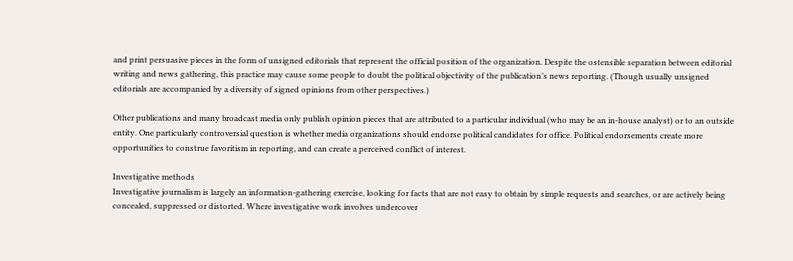and print persuasive pieces in the form of unsigned editorials that represent the official position of the organization. Despite the ostensible separation between editorial writing and news gathering, this practice may cause some people to doubt the political objectivity of the publication’s news reporting. (Though usually unsigned editorials are accompanied by a diversity of signed opinions from other perspectives.)

Other publications and many broadcast media only publish opinion pieces that are attributed to a particular individual (who may be an in-house analyst) or to an outside entity. One particularly controversial question is whether media organizations should endorse political candidates for office. Political endorsements create more opportunities to construe favoritism in reporting, and can create a perceived conflict of interest.

Investigative methods
Investigative journalism is largely an information-gathering exercise, looking for facts that are not easy to obtain by simple requests and searches, or are actively being concealed, suppressed or distorted. Where investigative work involves undercover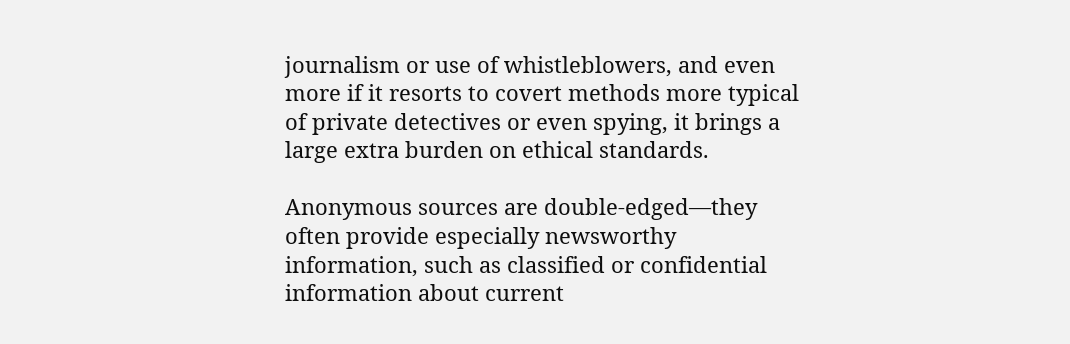journalism or use of whistleblowers, and even more if it resorts to covert methods more typical of private detectives or even spying, it brings a large extra burden on ethical standards.

Anonymous sources are double-edged—they often provide especially newsworthy information, such as classified or confidential information about current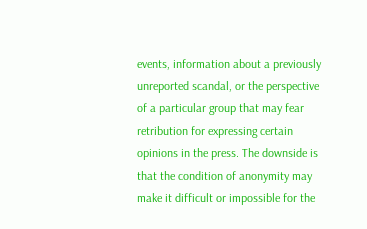events, information about a previously unreported scandal, or the perspective of a particular group that may fear retribution for expressing certain opinions in the press. The downside is that the condition of anonymity may make it difficult or impossible for the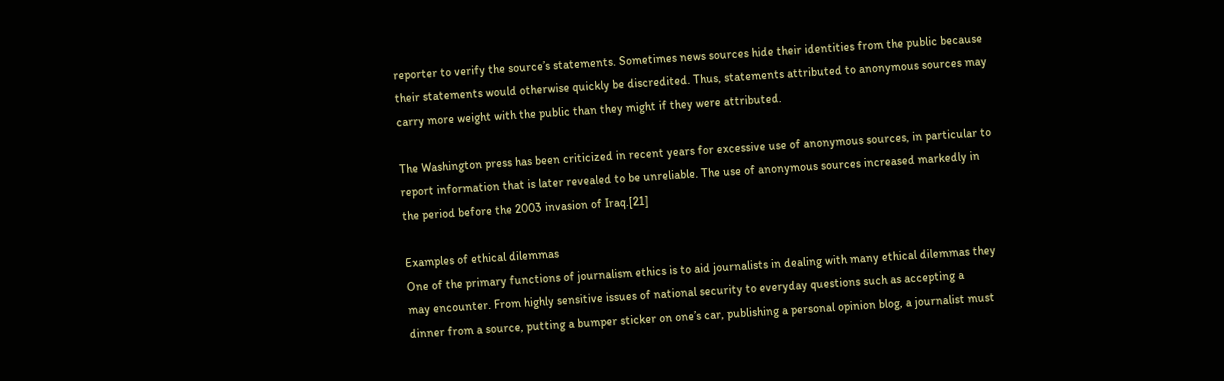reporter to verify the source’s statements. Sometimes news sources hide their identities from the public because their statements would otherwise quickly be discredited. Thus, statements attributed to anonymous sources may carry more weight with the public than they might if they were attributed.

The Washington press has been criticized in recent years for excessive use of anonymous sources, in particular to report information that is later revealed to be unreliable. The use of anonymous sources increased markedly in the period before the 2003 invasion of Iraq.[21]

Examples of ethical dilemmas
One of the primary functions of journalism ethics is to aid journalists in dealing with many ethical dilemmas they may encounter. From highly sensitive issues of national security to everyday questions such as accepting a dinner from a source, putting a bumper sticker on one’s car, publishing a personal opinion blog, a journalist must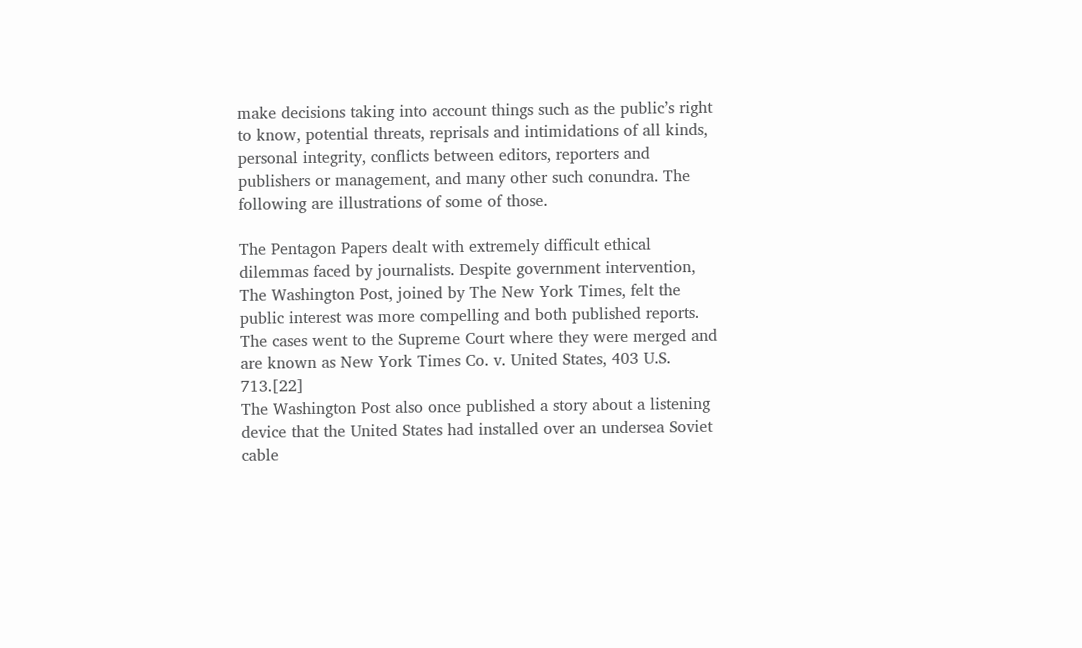make decisions taking into account things such as the public’s right to know, potential threats, reprisals and intimidations of all kinds, personal integrity, conflicts between editors, reporters and publishers or management, and many other such conundra. The following are illustrations of some of those.

The Pentagon Papers dealt with extremely difficult ethical dilemmas faced by journalists. Despite government intervention, The Washington Post, joined by The New York Times, felt the public interest was more compelling and both published reports. The cases went to the Supreme Court where they were merged and are known as New York Times Co. v. United States, 403 U.S. 713.[22]
The Washington Post also once published a story about a listening device that the United States had installed over an undersea Soviet cable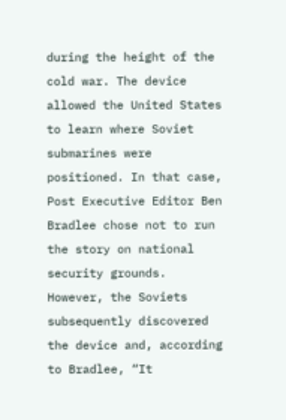during the height of the cold war. The device allowed the United States to learn where Soviet submarines were positioned. In that case, Post Executive Editor Ben Bradlee chose not to run the story on national security grounds. However, the Soviets subsequently discovered the device and, according to Bradlee, “It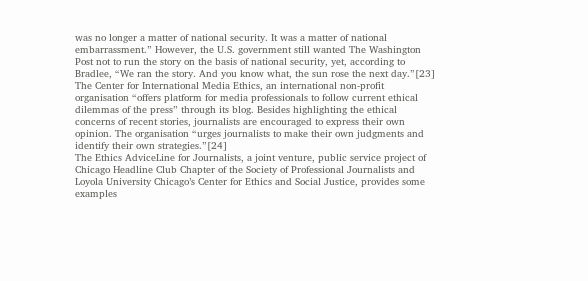was no longer a matter of national security. It was a matter of national embarrassment.” However, the U.S. government still wanted The Washington Post not to run the story on the basis of national security, yet, according to Bradlee, “We ran the story. And you know what, the sun rose the next day.”[23]
The Center for International Media Ethics, an international non-profit organisation “offers platform for media professionals to follow current ethical dilemmas of the press” through its blog. Besides highlighting the ethical concerns of recent stories, journalists are encouraged to express their own opinion. The organisation “urges journalists to make their own judgments and identify their own strategies.”[24]
The Ethics AdviceLine for Journalists, a joint venture, public service project of Chicago Headline Club Chapter of the Society of Professional Journalists and Loyola University Chicago’s Center for Ethics and Social Justice, provides some examples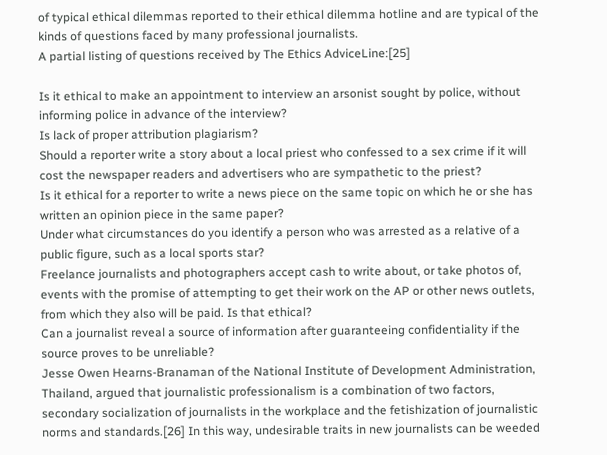of typical ethical dilemmas reported to their ethical dilemma hotline and are typical of the kinds of questions faced by many professional journalists.
A partial listing of questions received by The Ethics AdviceLine:[25]

Is it ethical to make an appointment to interview an arsonist sought by police, without informing police in advance of the interview?
Is lack of proper attribution plagiarism?
Should a reporter write a story about a local priest who confessed to a sex crime if it will cost the newspaper readers and advertisers who are sympathetic to the priest?
Is it ethical for a reporter to write a news piece on the same topic on which he or she has written an opinion piece in the same paper?
Under what circumstances do you identify a person who was arrested as a relative of a public figure, such as a local sports star?
Freelance journalists and photographers accept cash to write about, or take photos of, events with the promise of attempting to get their work on the AP or other news outlets, from which they also will be paid. Is that ethical?
Can a journalist reveal a source of information after guaranteeing confidentiality if the source proves to be unreliable?
Jesse Owen Hearns-Branaman of the National Institute of Development Administration, Thailand, argued that journalistic professionalism is a combination of two factors, secondary socialization of journalists in the workplace and the fetishization of journalistic norms and standards.[26] In this way, undesirable traits in new journalists can be weeded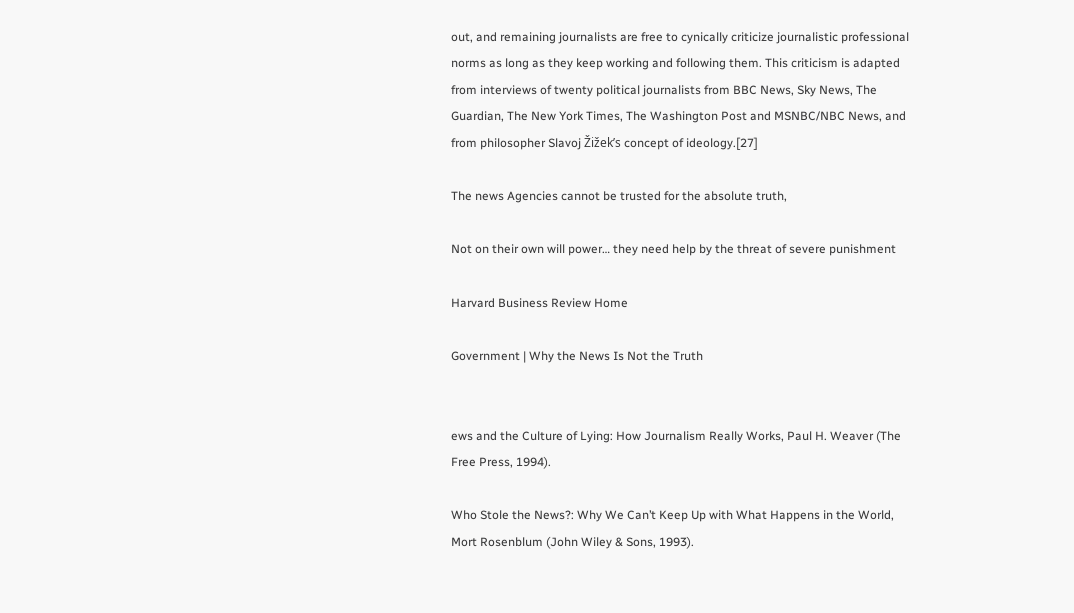out, and remaining journalists are free to cynically criticize journalistic professional norms as long as they keep working and following them. This criticism is adapted from interviews of twenty political journalists from BBC News, Sky News, The Guardian, The New York Times, The Washington Post and MSNBC/NBC News, and from philosopher Slavoj Žižek’s concept of ideology.[27]

The news Agencies cannot be trusted for the absolute truth,

Not on their own will power… they need help by the threat of severe punishment

Harvard Business Review Home

Government | Why the News Is Not the Truth


ews and the Culture of Lying: How Journalism Really Works, Paul H. Weaver (The Free Press, 1994).

Who Stole the News?: Why We Can’t Keep Up with What Happens in the World, Mort Rosenblum (John Wiley & Sons, 1993).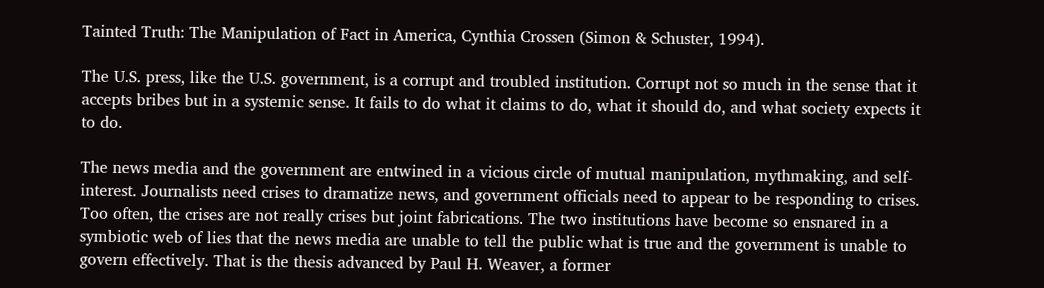Tainted Truth: The Manipulation of Fact in America, Cynthia Crossen (Simon & Schuster, 1994).

The U.S. press, like the U.S. government, is a corrupt and troubled institution. Corrupt not so much in the sense that it accepts bribes but in a systemic sense. It fails to do what it claims to do, what it should do, and what society expects it to do.

The news media and the government are entwined in a vicious circle of mutual manipulation, mythmaking, and self-interest. Journalists need crises to dramatize news, and government officials need to appear to be responding to crises. Too often, the crises are not really crises but joint fabrications. The two institutions have become so ensnared in a symbiotic web of lies that the news media are unable to tell the public what is true and the government is unable to govern effectively. That is the thesis advanced by Paul H. Weaver, a former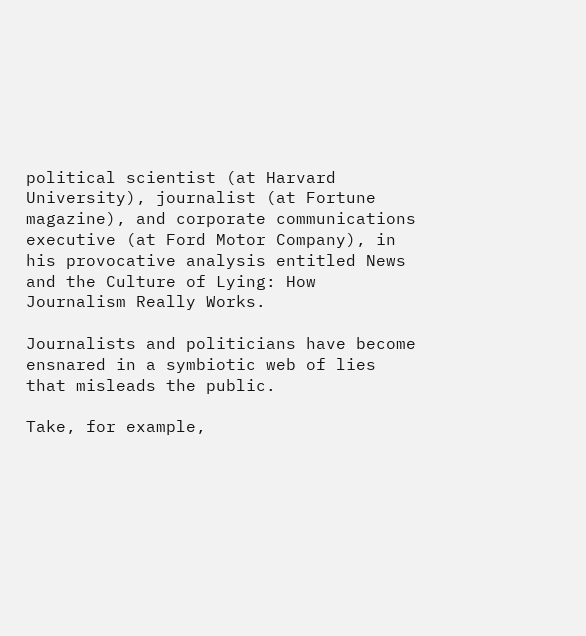political scientist (at Harvard University), journalist (at Fortune magazine), and corporate communications executive (at Ford Motor Company), in his provocative analysis entitled News and the Culture of Lying: How Journalism Really Works.

Journalists and politicians have become ensnared in a symbiotic web of lies that misleads the public.

Take, for example,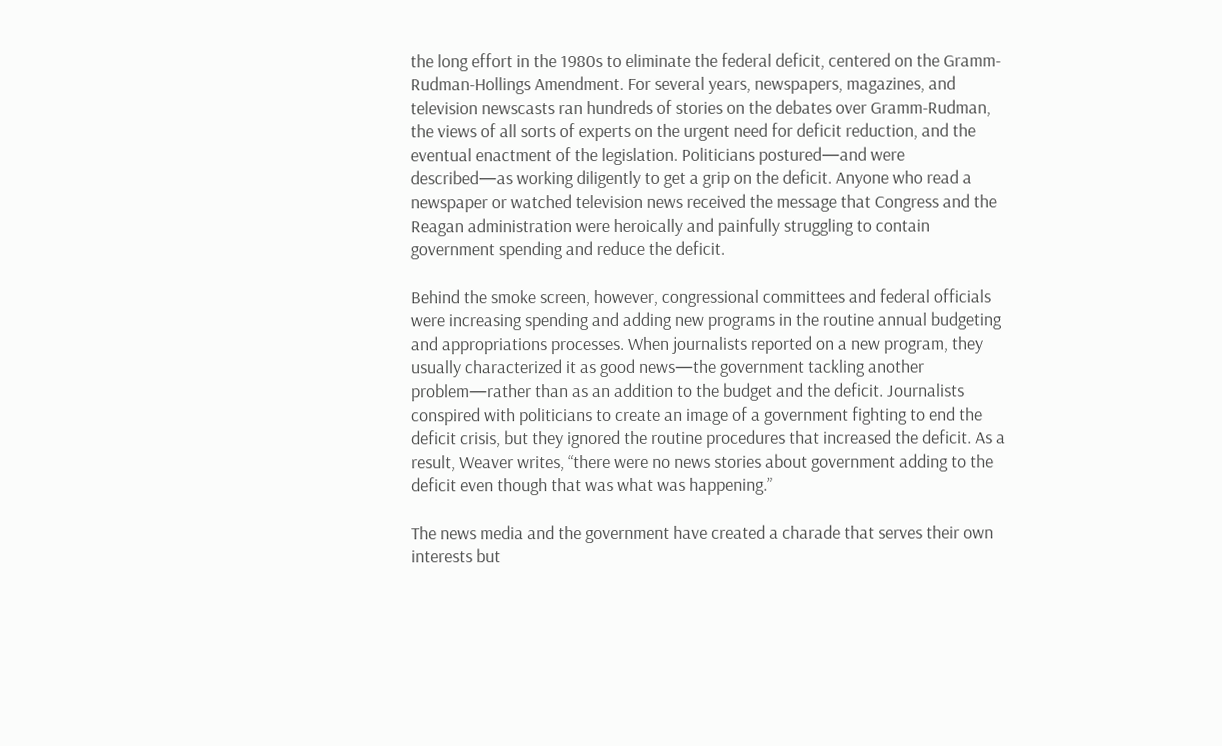the long effort in the 1980s to eliminate the federal deficit, centered on the Gramm-Rudman-Hollings Amendment. For several years, newspapers, magazines, and television newscasts ran hundreds of stories on the debates over Gramm-Rudman, the views of all sorts of experts on the urgent need for deficit reduction, and the eventual enactment of the legislation. Politicians postured—and were described—as working diligently to get a grip on the deficit. Anyone who read a newspaper or watched television news received the message that Congress and the Reagan administration were heroically and painfully struggling to contain government spending and reduce the deficit.

Behind the smoke screen, however, congressional committees and federal officials were increasing spending and adding new programs in the routine annual budgeting and appropriations processes. When journalists reported on a new program, they usually characterized it as good news—the government tackling another problem—rather than as an addition to the budget and the deficit. Journalists conspired with politicians to create an image of a government fighting to end the deficit crisis, but they ignored the routine procedures that increased the deficit. As a result, Weaver writes, “there were no news stories about government adding to the deficit even though that was what was happening.”

The news media and the government have created a charade that serves their own interests but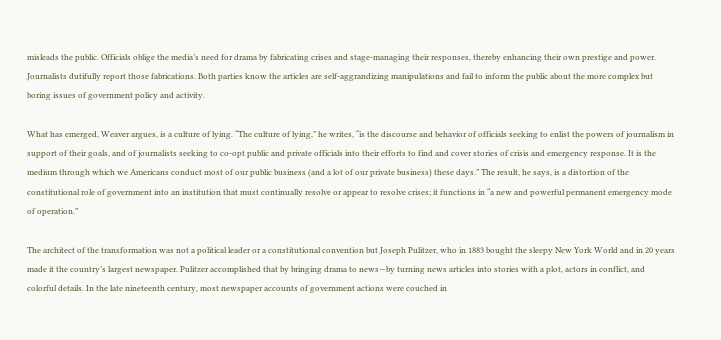misleads the public. Officials oblige the media’s need for drama by fabricating crises and stage-managing their responses, thereby enhancing their own prestige and power. Journalists dutifully report those fabrications. Both parties know the articles are self-aggrandizing manipulations and fail to inform the public about the more complex but boring issues of government policy and activity.

What has emerged, Weaver argues, is a culture of lying. “The culture of lying,” he writes, “is the discourse and behavior of officials seeking to enlist the powers of journalism in support of their goals, and of journalists seeking to co-opt public and private officials into their efforts to find and cover stories of crisis and emergency response. It is the medium through which we Americans conduct most of our public business (and a lot of our private business) these days.” The result, he says, is a distortion of the constitutional role of government into an institution that must continually resolve or appear to resolve crises; it functions in “a new and powerful permanent emergency mode of operation.”

The architect of the transformation was not a political leader or a constitutional convention but Joseph Pulitzer, who in 1883 bought the sleepy New York World and in 20 years made it the country’s largest newspaper. Pulitzer accomplished that by bringing drama to news—by turning news articles into stories with a plot, actors in conflict, and colorful details. In the late nineteenth century, most newspaper accounts of government actions were couched in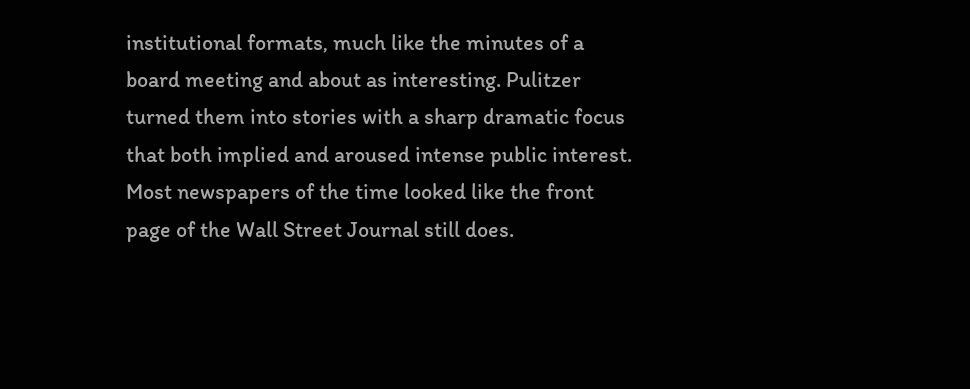institutional formats, much like the minutes of a board meeting and about as interesting. Pulitzer turned them into stories with a sharp dramatic focus that both implied and aroused intense public interest. Most newspapers of the time looked like the front page of the Wall Street Journal still does.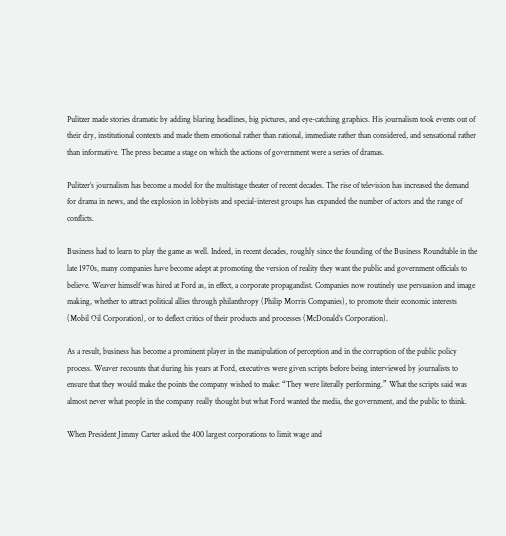Pulitzer made stories dramatic by adding blaring headlines, big pictures, and eye-catching graphics. His journalism took events out of their dry, institutional contexts and made them emotional rather than rational, immediate rather than considered, and sensational rather than informative. The press became a stage on which the actions of government were a series of dramas.

Pulitzer’s journalism has become a model for the multistage theater of recent decades. The rise of television has increased the demand for drama in news, and the explosion in lobbyists and special-interest groups has expanded the number of actors and the range of conflicts.

Business had to learn to play the game as well. Indeed, in recent decades, roughly since the founding of the Business Roundtable in the late 1970s, many companies have become adept at promoting the version of reality they want the public and government officials to believe. Weaver himself was hired at Ford as, in effect, a corporate propagandist. Companies now routinely use persuasion and image making, whether to attract political allies through philanthropy (Philip Morris Companies), to promote their economic interests (Mobil Oil Corporation), or to deflect critics of their products and processes (McDonald’s Corporation).

As a result, business has become a prominent player in the manipulation of perception and in the corruption of the public policy process. Weaver recounts that during his years at Ford, executives were given scripts before being interviewed by journalists to ensure that they would make the points the company wished to make: “They were literally performing.” What the scripts said was almost never what people in the company really thought but what Ford wanted the media, the government, and the public to think.

When President Jimmy Carter asked the 400 largest corporations to limit wage and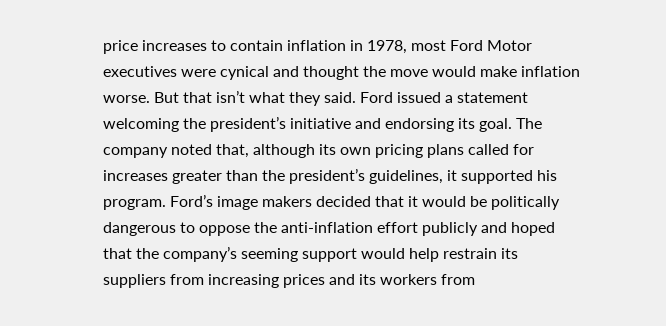price increases to contain inflation in 1978, most Ford Motor executives were cynical and thought the move would make inflation worse. But that isn’t what they said. Ford issued a statement welcoming the president’s initiative and endorsing its goal. The company noted that, although its own pricing plans called for increases greater than the president’s guidelines, it supported his program. Ford’s image makers decided that it would be politically dangerous to oppose the anti-inflation effort publicly and hoped that the company’s seeming support would help restrain its suppliers from increasing prices and its workers from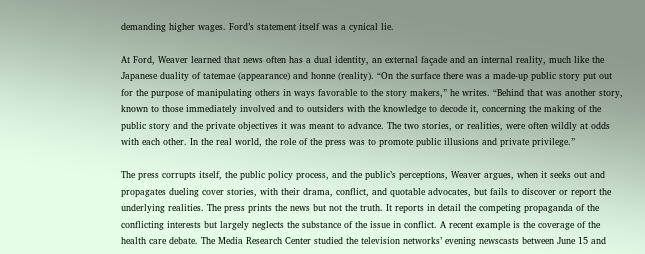demanding higher wages. Ford’s statement itself was a cynical lie.

At Ford, Weaver learned that news often has a dual identity, an external façade and an internal reality, much like the Japanese duality of tatemae (appearance) and honne (reality). “On the surface there was a made-up public story put out for the purpose of manipulating others in ways favorable to the story makers,” he writes. “Behind that was another story, known to those immediately involved and to outsiders with the knowledge to decode it, concerning the making of the public story and the private objectives it was meant to advance. The two stories, or realities, were often wildly at odds with each other. In the real world, the role of the press was to promote public illusions and private privilege.”

The press corrupts itself, the public policy process, and the public’s perceptions, Weaver argues, when it seeks out and propagates dueling cover stories, with their drama, conflict, and quotable advocates, but fails to discover or report the underlying realities. The press prints the news but not the truth. It reports in detail the competing propaganda of the conflicting interests but largely neglects the substance of the issue in conflict. A recent example is the coverage of the health care debate. The Media Research Center studied the television networks’ evening newscasts between June 15 and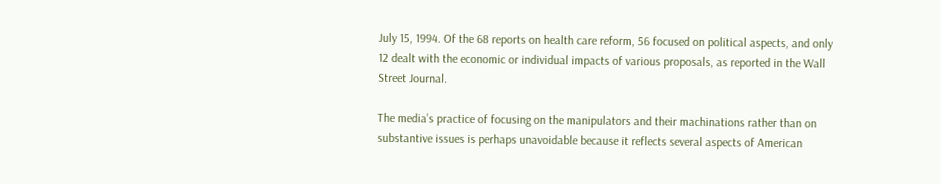July 15, 1994. Of the 68 reports on health care reform, 56 focused on political aspects, and only 12 dealt with the economic or individual impacts of various proposals, as reported in the Wall Street Journal.

The media’s practice of focusing on the manipulators and their machinations rather than on substantive issues is perhaps unavoidable because it reflects several aspects of American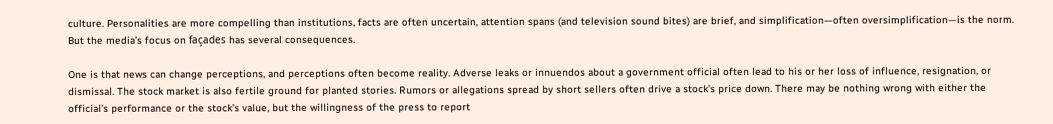culture. Personalities are more compelling than institutions, facts are often uncertain, attention spans (and television sound bites) are brief, and simplification—often oversimplification—is the norm. But the media’s focus on façades has several consequences.

One is that news can change perceptions, and perceptions often become reality. Adverse leaks or innuendos about a government official often lead to his or her loss of influence, resignation, or dismissal. The stock market is also fertile ground for planted stories. Rumors or allegations spread by short sellers often drive a stock’s price down. There may be nothing wrong with either the official’s performance or the stock’s value, but the willingness of the press to report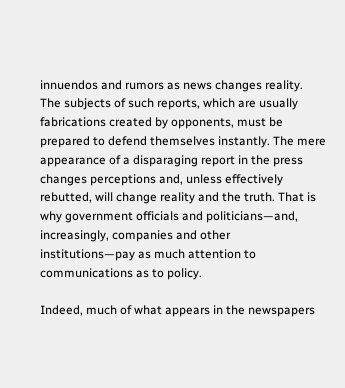innuendos and rumors as news changes reality. The subjects of such reports, which are usually fabrications created by opponents, must be prepared to defend themselves instantly. The mere appearance of a disparaging report in the press changes perceptions and, unless effectively rebutted, will change reality and the truth. That is why government officials and politicians—and, increasingly, companies and other institutions—pay as much attention to communications as to policy.

Indeed, much of what appears in the newspapers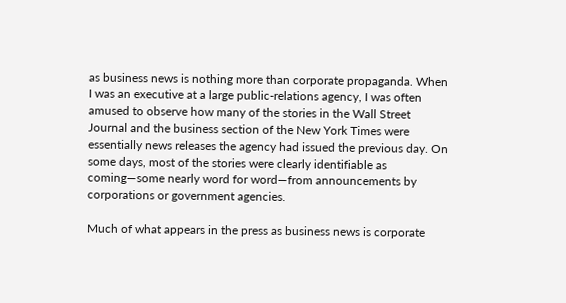as business news is nothing more than corporate propaganda. When I was an executive at a large public-relations agency, I was often amused to observe how many of the stories in the Wall Street Journal and the business section of the New York Times were essentially news releases the agency had issued the previous day. On some days, most of the stories were clearly identifiable as coming—some nearly word for word—from announcements by corporations or government agencies.

Much of what appears in the press as business news is corporate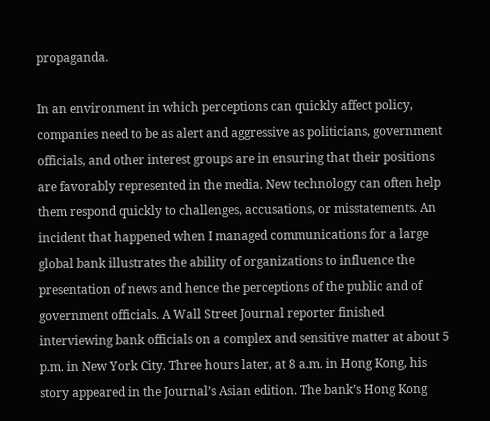propaganda.

In an environment in which perceptions can quickly affect policy, companies need to be as alert and aggressive as politicians, government officials, and other interest groups are in ensuring that their positions are favorably represented in the media. New technology can often help them respond quickly to challenges, accusations, or misstatements. An incident that happened when I managed communications for a large global bank illustrates the ability of organizations to influence the presentation of news and hence the perceptions of the public and of government officials. A Wall Street Journal reporter finished interviewing bank officials on a complex and sensitive matter at about 5 p.m. in New York City. Three hours later, at 8 a.m. in Hong Kong, his story appeared in the Journal’s Asian edition. The bank’s Hong Kong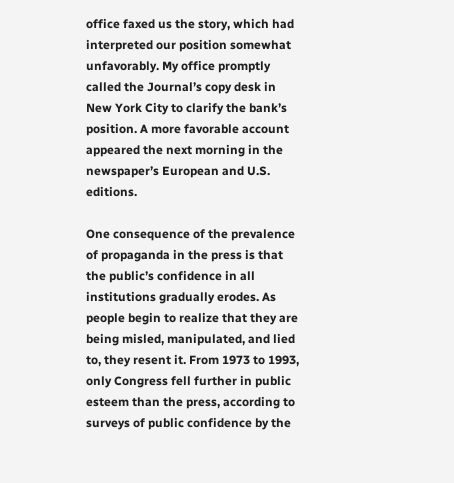office faxed us the story, which had interpreted our position somewhat unfavorably. My office promptly called the Journal’s copy desk in New York City to clarify the bank’s position. A more favorable account appeared the next morning in the newspaper’s European and U.S. editions.

One consequence of the prevalence of propaganda in the press is that the public’s confidence in all institutions gradually erodes. As people begin to realize that they are being misled, manipulated, and lied to, they resent it. From 1973 to 1993, only Congress fell further in public esteem than the press, according to surveys of public confidence by the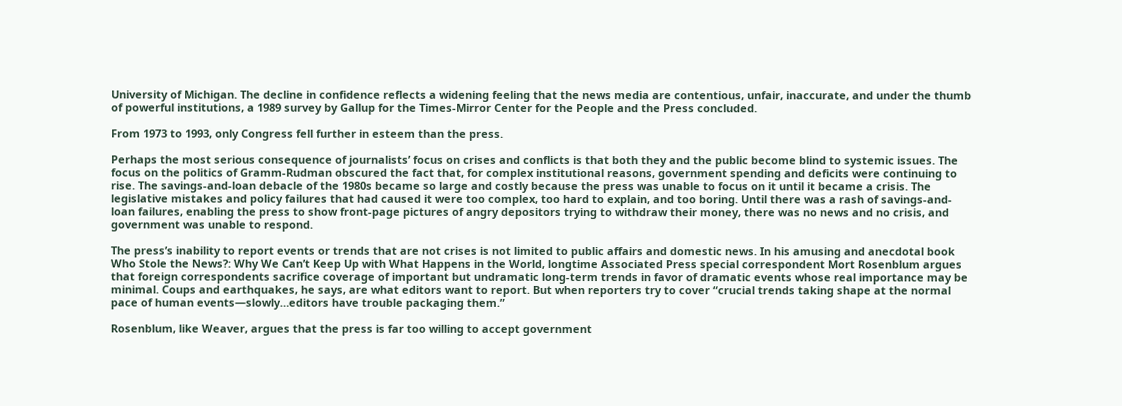University of Michigan. The decline in confidence reflects a widening feeling that the news media are contentious, unfair, inaccurate, and under the thumb of powerful institutions, a 1989 survey by Gallup for the Times-Mirror Center for the People and the Press concluded.

From 1973 to 1993, only Congress fell further in esteem than the press.

Perhaps the most serious consequence of journalists’ focus on crises and conflicts is that both they and the public become blind to systemic issues. The focus on the politics of Gramm-Rudman obscured the fact that, for complex institutional reasons, government spending and deficits were continuing to rise. The savings-and-loan debacle of the 1980s became so large and costly because the press was unable to focus on it until it became a crisis. The legislative mistakes and policy failures that had caused it were too complex, too hard to explain, and too boring. Until there was a rash of savings-and-loan failures, enabling the press to show front-page pictures of angry depositors trying to withdraw their money, there was no news and no crisis, and government was unable to respond.

The press’s inability to report events or trends that are not crises is not limited to public affairs and domestic news. In his amusing and anecdotal book Who Stole the News?: Why We Can’t Keep Up with What Happens in the World, longtime Associated Press special correspondent Mort Rosenblum argues that foreign correspondents sacrifice coverage of important but undramatic long-term trends in favor of dramatic events whose real importance may be minimal. Coups and earthquakes, he says, are what editors want to report. But when reporters try to cover “crucial trends taking shape at the normal pace of human events—slowly…editors have trouble packaging them.”

Rosenblum, like Weaver, argues that the press is far too willing to accept government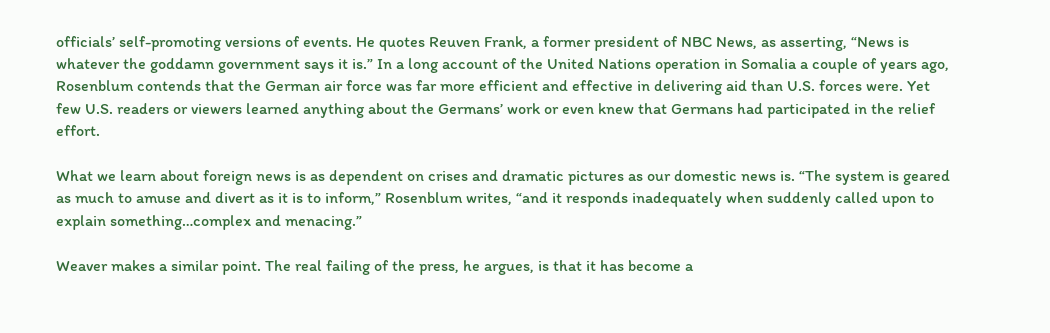officials’ self-promoting versions of events. He quotes Reuven Frank, a former president of NBC News, as asserting, “News is whatever the goddamn government says it is.” In a long account of the United Nations operation in Somalia a couple of years ago, Rosenblum contends that the German air force was far more efficient and effective in delivering aid than U.S. forces were. Yet few U.S. readers or viewers learned anything about the Germans’ work or even knew that Germans had participated in the relief effort.

What we learn about foreign news is as dependent on crises and dramatic pictures as our domestic news is. “The system is geared as much to amuse and divert as it is to inform,” Rosenblum writes, “and it responds inadequately when suddenly called upon to explain something…complex and menacing.”

Weaver makes a similar point. The real failing of the press, he argues, is that it has become a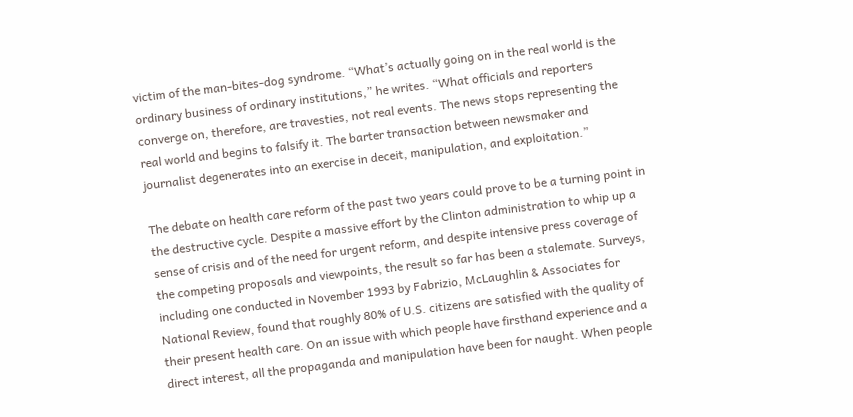victim of the man-bites-dog syndrome. “What’s actually going on in the real world is the ordinary business of ordinary institutions,” he writes. “What officials and reporters converge on, therefore, are travesties, not real events. The news stops representing the real world and begins to falsify it. The barter transaction between newsmaker and journalist degenerates into an exercise in deceit, manipulation, and exploitation.”

The debate on health care reform of the past two years could prove to be a turning point in the destructive cycle. Despite a massive effort by the Clinton administration to whip up a sense of crisis and of the need for urgent reform, and despite intensive press coverage of the competing proposals and viewpoints, the result so far has been a stalemate. Surveys, including one conducted in November 1993 by Fabrizio, McLaughlin & Associates for National Review, found that roughly 80% of U.S. citizens are satisfied with the quality of their present health care. On an issue with which people have firsthand experience and a direct interest, all the propaganda and manipulation have been for naught. When people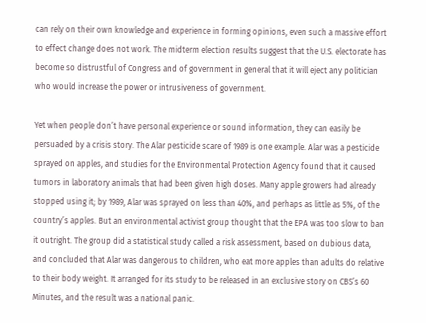can rely on their own knowledge and experience in forming opinions, even such a massive effort to effect change does not work. The midterm election results suggest that the U.S. electorate has become so distrustful of Congress and of government in general that it will eject any politician who would increase the power or intrusiveness of government.

Yet when people don’t have personal experience or sound information, they can easily be persuaded by a crisis story. The Alar pesticide scare of 1989 is one example. Alar was a pesticide sprayed on apples, and studies for the Environmental Protection Agency found that it caused tumors in laboratory animals that had been given high doses. Many apple growers had already stopped using it; by 1989, Alar was sprayed on less than 40%, and perhaps as little as 5%, of the country’s apples. But an environmental activist group thought that the EPA was too slow to ban it outright. The group did a statistical study called a risk assessment, based on dubious data, and concluded that Alar was dangerous to children, who eat more apples than adults do relative to their body weight. It arranged for its study to be released in an exclusive story on CBS’s 60 Minutes, and the result was a national panic.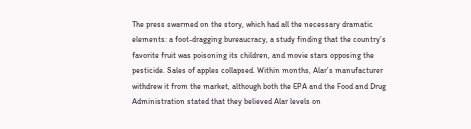The press swarmed on the story, which had all the necessary dramatic elements: a foot-dragging bureaucracy, a study finding that the country’s favorite fruit was poisoning its children, and movie stars opposing the pesticide. Sales of apples collapsed. Within months, Alar’s manufacturer withdrew it from the market, although both the EPA and the Food and Drug Administration stated that they believed Alar levels on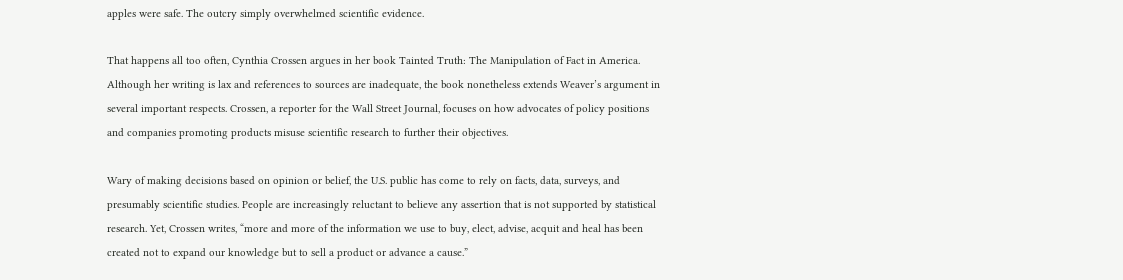apples were safe. The outcry simply overwhelmed scientific evidence.

That happens all too often, Cynthia Crossen argues in her book Tainted Truth: The Manipulation of Fact in America. Although her writing is lax and references to sources are inadequate, the book nonetheless extends Weaver’s argument in several important respects. Crossen, a reporter for the Wall Street Journal, focuses on how advocates of policy positions and companies promoting products misuse scientific research to further their objectives.

Wary of making decisions based on opinion or belief, the U.S. public has come to rely on facts, data, surveys, and presumably scientific studies. People are increasingly reluctant to believe any assertion that is not supported by statistical research. Yet, Crossen writes, “more and more of the information we use to buy, elect, advise, acquit and heal has been created not to expand our knowledge but to sell a product or advance a cause.”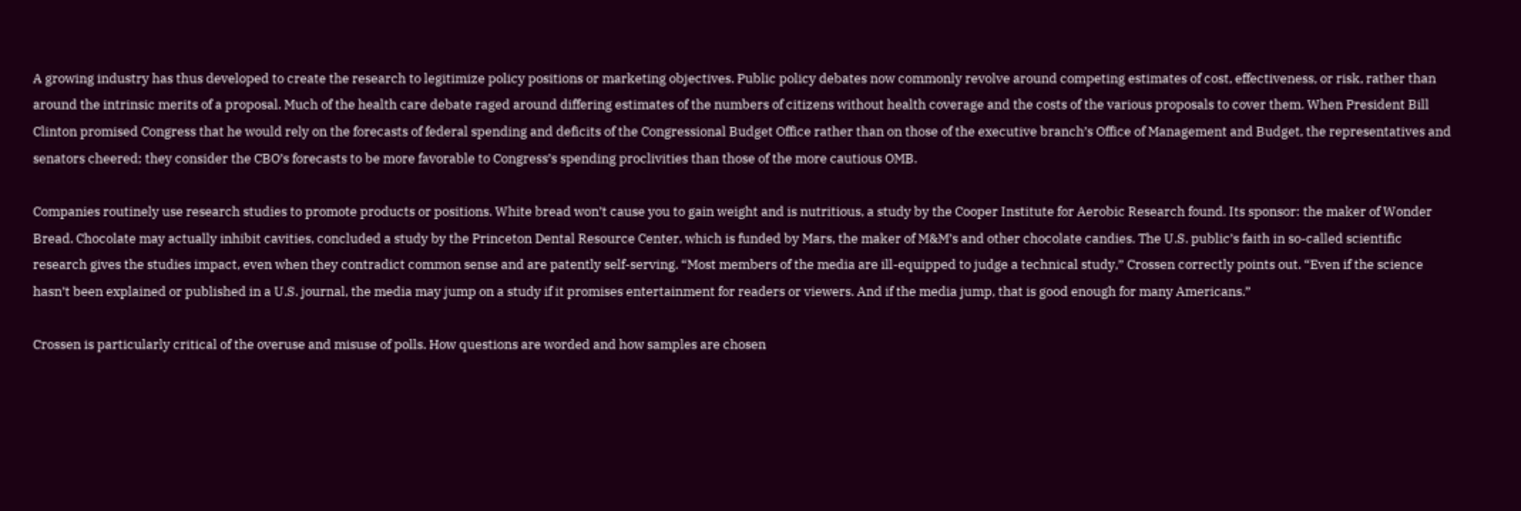A growing industry has thus developed to create the research to legitimize policy positions or marketing objectives. Public policy debates now commonly revolve around competing estimates of cost, effectiveness, or risk, rather than around the intrinsic merits of a proposal. Much of the health care debate raged around differing estimates of the numbers of citizens without health coverage and the costs of the various proposals to cover them. When President Bill Clinton promised Congress that he would rely on the forecasts of federal spending and deficits of the Congressional Budget Office rather than on those of the executive branch’s Office of Management and Budget, the representatives and senators cheered; they consider the CBO’s forecasts to be more favorable to Congress’s spending proclivities than those of the more cautious OMB.

Companies routinely use research studies to promote products or positions. White bread won’t cause you to gain weight and is nutritious, a study by the Cooper Institute for Aerobic Research found. Its sponsor: the maker of Wonder Bread. Chocolate may actually inhibit cavities, concluded a study by the Princeton Dental Resource Center, which is funded by Mars, the maker of M&M’s and other chocolate candies. The U.S. public’s faith in so-called scientific research gives the studies impact, even when they contradict common sense and are patently self-serving. “Most members of the media are ill-equipped to judge a technical study,” Crossen correctly points out. “Even if the science hasn’t been explained or published in a U.S. journal, the media may jump on a study if it promises entertainment for readers or viewers. And if the media jump, that is good enough for many Americans.”

Crossen is particularly critical of the overuse and misuse of polls. How questions are worded and how samples are chosen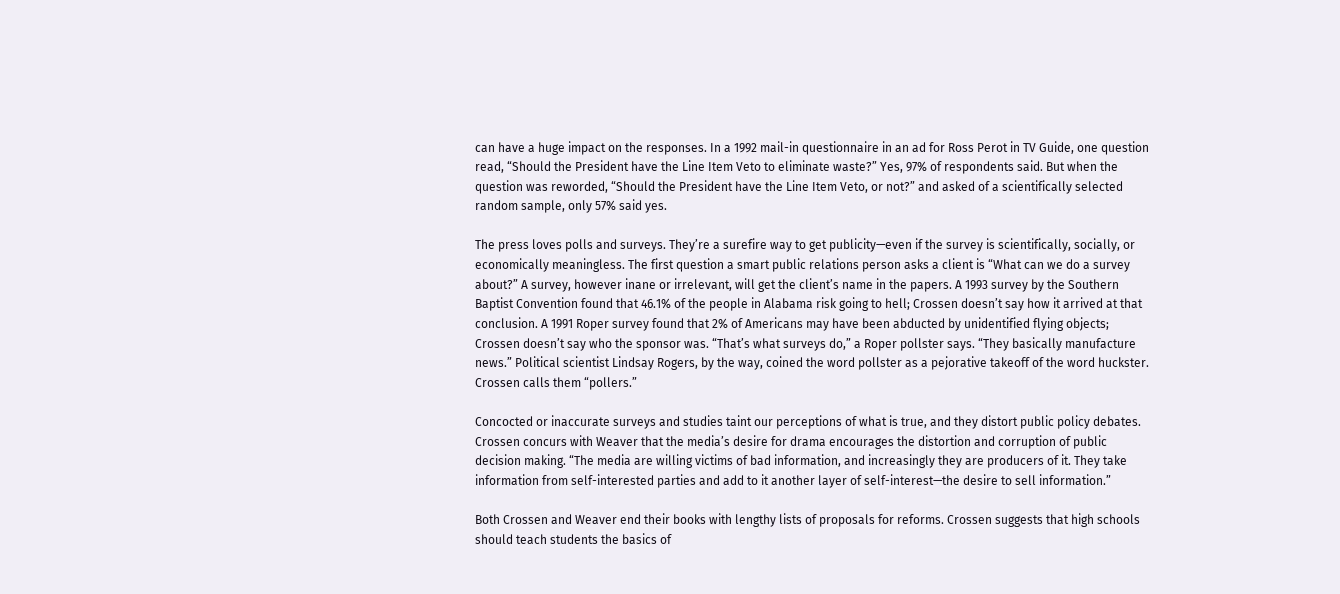can have a huge impact on the responses. In a 1992 mail-in questionnaire in an ad for Ross Perot in TV Guide, one question read, “Should the President have the Line Item Veto to eliminate waste?” Yes, 97% of respondents said. But when the question was reworded, “Should the President have the Line Item Veto, or not?” and asked of a scientifically selected random sample, only 57% said yes.

The press loves polls and surveys. They’re a surefire way to get publicity—even if the survey is scientifically, socially, or economically meaningless. The first question a smart public relations person asks a client is “What can we do a survey about?” A survey, however inane or irrelevant, will get the client’s name in the papers. A 1993 survey by the Southern Baptist Convention found that 46.1% of the people in Alabama risk going to hell; Crossen doesn’t say how it arrived at that conclusion. A 1991 Roper survey found that 2% of Americans may have been abducted by unidentified flying objects; Crossen doesn’t say who the sponsor was. “That’s what surveys do,” a Roper pollster says. “They basically manufacture news.” Political scientist Lindsay Rogers, by the way, coined the word pollster as a pejorative takeoff of the word huckster. Crossen calls them “pollers.”

Concocted or inaccurate surveys and studies taint our perceptions of what is true, and they distort public policy debates. Crossen concurs with Weaver that the media’s desire for drama encourages the distortion and corruption of public decision making. “The media are willing victims of bad information, and increasingly they are producers of it. They take information from self-interested parties and add to it another layer of self-interest—the desire to sell information.”

Both Crossen and Weaver end their books with lengthy lists of proposals for reforms. Crossen suggests that high schools should teach students the basics of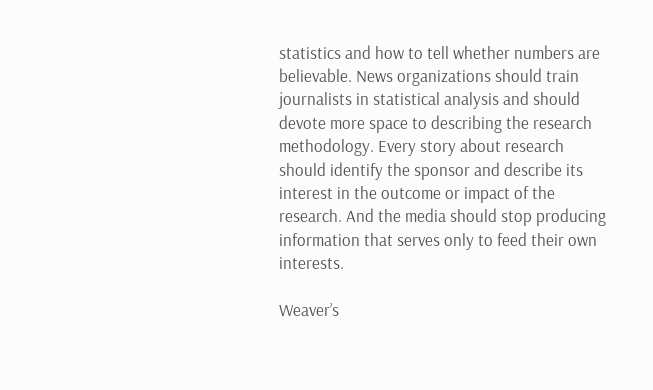statistics and how to tell whether numbers are believable. News organizations should train journalists in statistical analysis and should devote more space to describing the research methodology. Every story about research should identify the sponsor and describe its interest in the outcome or impact of the research. And the media should stop producing information that serves only to feed their own interests.

Weaver’s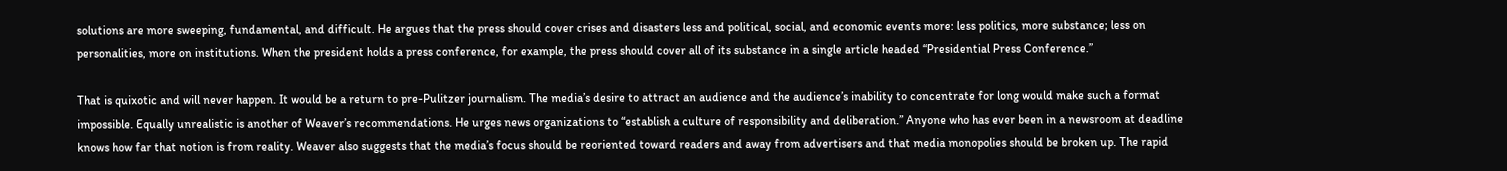solutions are more sweeping, fundamental, and difficult. He argues that the press should cover crises and disasters less and political, social, and economic events more: less politics, more substance; less on personalities, more on institutions. When the president holds a press conference, for example, the press should cover all of its substance in a single article headed “Presidential Press Conference.”

That is quixotic and will never happen. It would be a return to pre-Pulitzer journalism. The media’s desire to attract an audience and the audience’s inability to concentrate for long would make such a format impossible. Equally unrealistic is another of Weaver’s recommendations. He urges news organizations to “establish a culture of responsibility and deliberation.” Anyone who has ever been in a newsroom at deadline knows how far that notion is from reality. Weaver also suggests that the media’s focus should be reoriented toward readers and away from advertisers and that media monopolies should be broken up. The rapid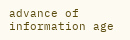advance of information age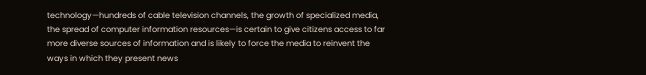technology—hundreds of cable television channels, the growth of specialized media, the spread of computer information resources—is certain to give citizens access to far more diverse sources of information and is likely to force the media to reinvent the ways in which they present news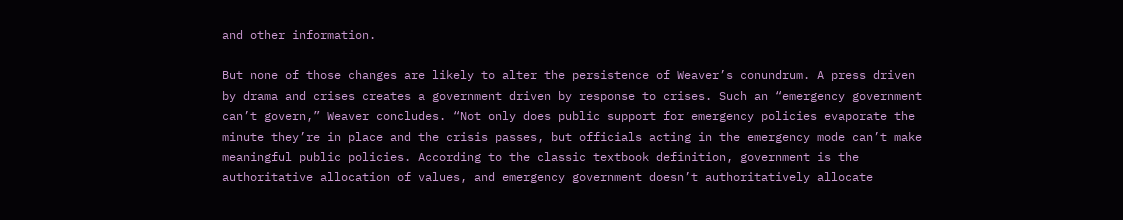and other information.

But none of those changes are likely to alter the persistence of Weaver’s conundrum. A press driven by drama and crises creates a government driven by response to crises. Such an “emergency government can’t govern,” Weaver concludes. “Not only does public support for emergency policies evaporate the minute they’re in place and the crisis passes, but officials acting in the emergency mode can’t make meaningful public policies. According to the classic textbook definition, government is the authoritative allocation of values, and emergency government doesn’t authoritatively allocate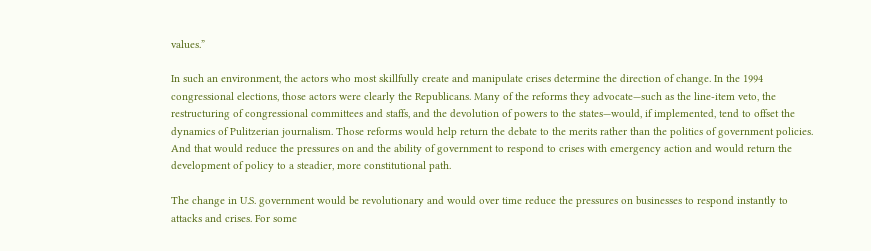values.”

In such an environment, the actors who most skillfully create and manipulate crises determine the direction of change. In the 1994 congressional elections, those actors were clearly the Republicans. Many of the reforms they advocate—such as the line-item veto, the restructuring of congressional committees and staffs, and the devolution of powers to the states—would, if implemented, tend to offset the dynamics of Pulitzerian journalism. Those reforms would help return the debate to the merits rather than the politics of government policies. And that would reduce the pressures on and the ability of government to respond to crises with emergency action and would return the development of policy to a steadier, more constitutional path.

The change in U.S. government would be revolutionary and would over time reduce the pressures on businesses to respond instantly to attacks and crises. For some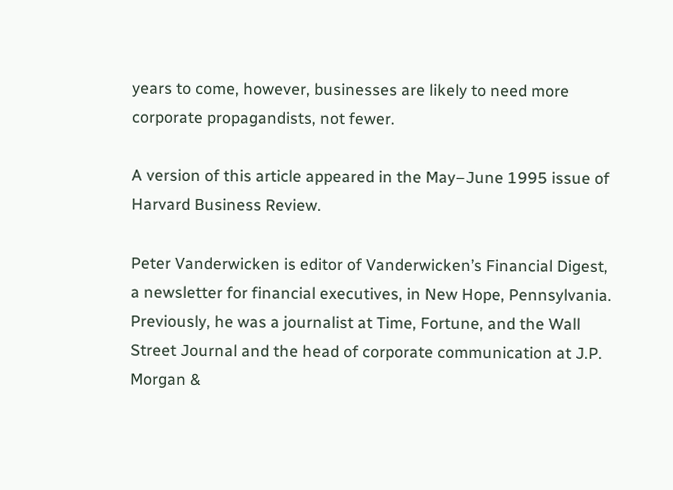years to come, however, businesses are likely to need more corporate propagandists, not fewer.

A version of this article appeared in the May–June 1995 issue of Harvard Business Review.

Peter Vanderwicken is editor of Vanderwicken’s Financial Digest, a newsletter for financial executives, in New Hope, Pennsylvania. Previously, he was a journalist at Time, Fortune, and the Wall Street Journal and the head of corporate communication at J.P. Morgan &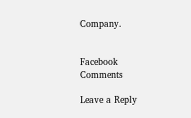Company.


Facebook Comments

Leave a Reply